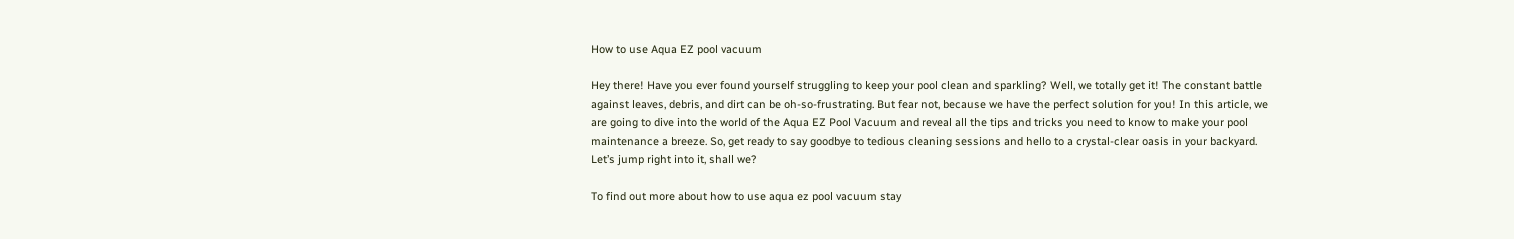How to use Aqua EZ pool vacuum

Hey there! Have you ever found yourself struggling to keep your pool clean and sparkling? Well, we totally get it! The constant battle against leaves, debris, and dirt can be oh-so-frustrating. But fear not, because we have the perfect solution for you! In this article, we are going to dive into the world of the Aqua EZ Pool Vacuum and reveal all the tips and tricks you need to know to make your pool maintenance a breeze. So, get ready to say goodbye to tedious cleaning sessions and hello to a crystal-clear oasis in your backyard. Let’s jump right into it, shall we?

To find out more about how to use aqua ez pool vacuum stay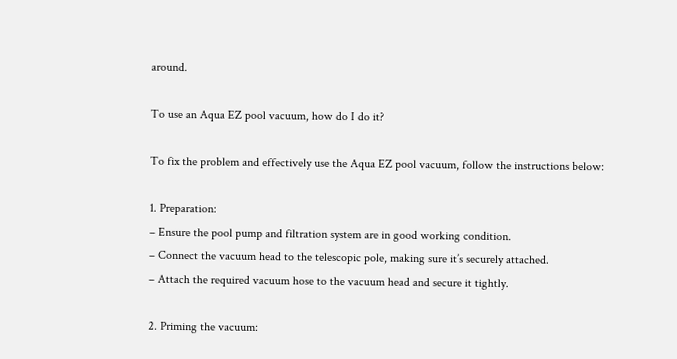around.

To use an Aqua EZ pool vacuum, how do I do it?

To fix the problem and effectively use the Aqua EZ pool vacuum, follow the instructions below:

1. Preparation:
– Ensure the pool pump and filtration system are in good working condition.
– Connect the vacuum head to the telescopic pole, making sure it’s securely attached.
– Attach the required vacuum hose to the vacuum head and secure it tightly.

2. Priming the vacuum: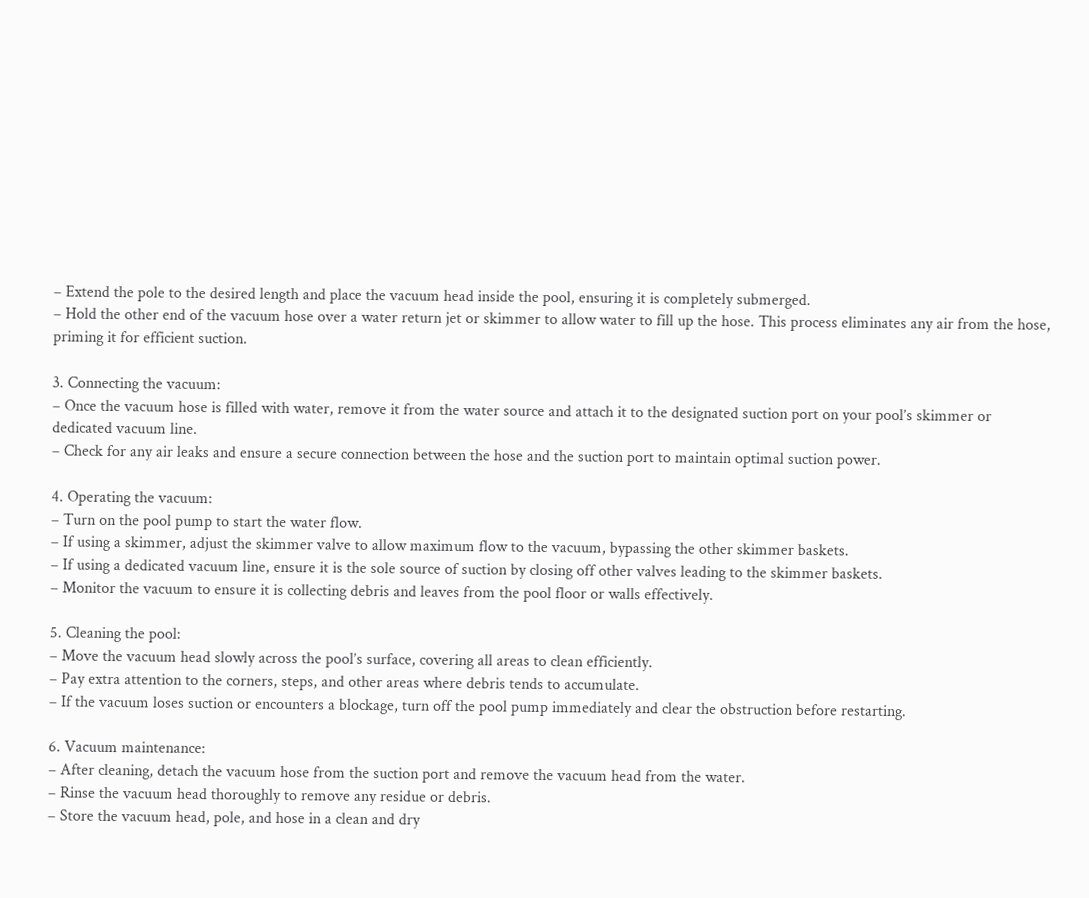– Extend the pole to the desired length and place the vacuum head inside the pool, ensuring it is completely submerged.
– Hold the other end of the vacuum hose over a water return jet or skimmer to allow water to fill up the hose. This process eliminates any air from the hose, priming it for efficient suction.

3. Connecting the vacuum:
– Once the vacuum hose is filled with water, remove it from the water source and attach it to the designated suction port on your pool’s skimmer or dedicated vacuum line.
– Check for any air leaks and ensure a secure connection between the hose and the suction port to maintain optimal suction power.

4. Operating the vacuum:
– Turn on the pool pump to start the water flow.
– If using a skimmer, adjust the skimmer valve to allow maximum flow to the vacuum, bypassing the other skimmer baskets.
– If using a dedicated vacuum line, ensure it is the sole source of suction by closing off other valves leading to the skimmer baskets.
– Monitor the vacuum to ensure it is collecting debris and leaves from the pool floor or walls effectively.

5. Cleaning the pool:
– Move the vacuum head slowly across the pool’s surface, covering all areas to clean efficiently.
– Pay extra attention to the corners, steps, and other areas where debris tends to accumulate.
– If the vacuum loses suction or encounters a blockage, turn off the pool pump immediately and clear the obstruction before restarting.

6. Vacuum maintenance:
– After cleaning, detach the vacuum hose from the suction port and remove the vacuum head from the water.
– Rinse the vacuum head thoroughly to remove any residue or debris.
– Store the vacuum head, pole, and hose in a clean and dry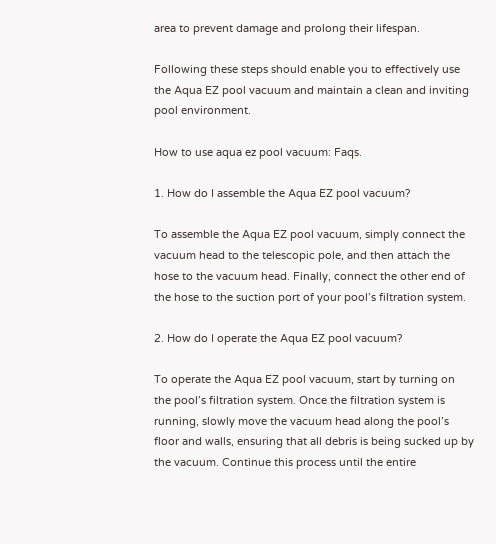area to prevent damage and prolong their lifespan.

Following these steps should enable you to effectively use the Aqua EZ pool vacuum and maintain a clean and inviting pool environment.

How to use aqua ez pool vacuum: Faqs.

1. How do I assemble the Aqua EZ pool vacuum?

To assemble the Aqua EZ pool vacuum, simply connect the vacuum head to the telescopic pole, and then attach the hose to the vacuum head. Finally, connect the other end of the hose to the suction port of your pool’s filtration system.

2. How do I operate the Aqua EZ pool vacuum?

To operate the Aqua EZ pool vacuum, start by turning on the pool’s filtration system. Once the filtration system is running, slowly move the vacuum head along the pool’s floor and walls, ensuring that all debris is being sucked up by the vacuum. Continue this process until the entire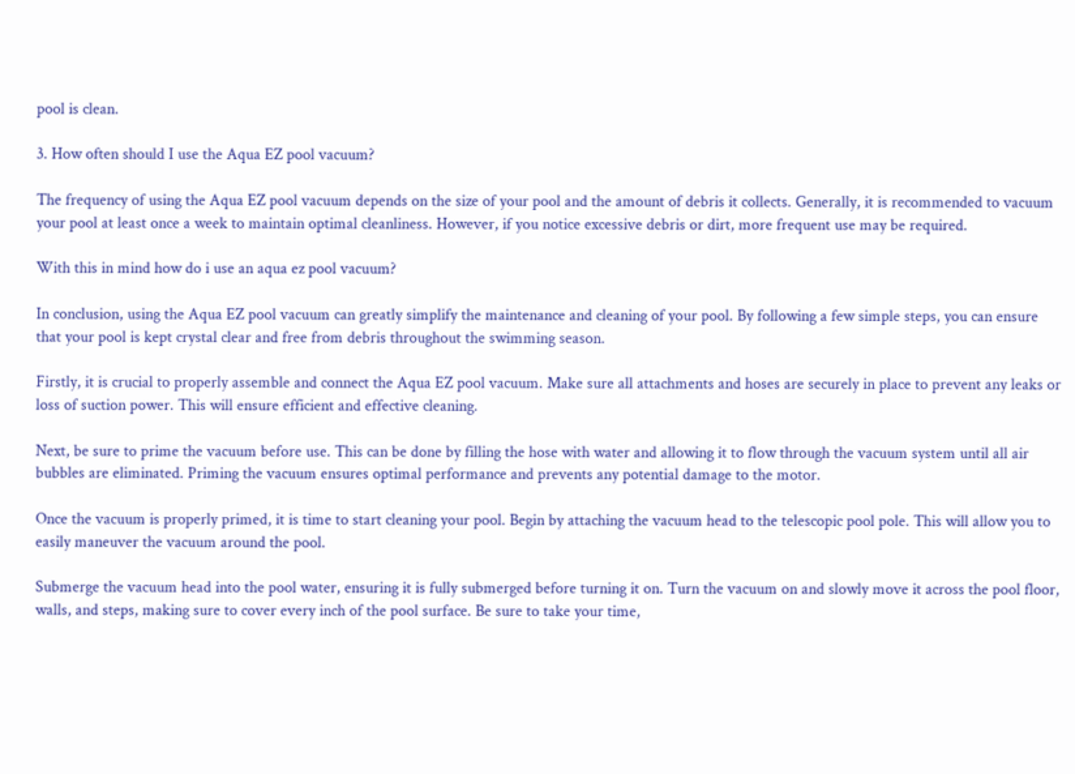pool is clean.

3. How often should I use the Aqua EZ pool vacuum?

The frequency of using the Aqua EZ pool vacuum depends on the size of your pool and the amount of debris it collects. Generally, it is recommended to vacuum your pool at least once a week to maintain optimal cleanliness. However, if you notice excessive debris or dirt, more frequent use may be required.

With this in mind how do i use an aqua ez pool vacuum?

In conclusion, using the Aqua EZ pool vacuum can greatly simplify the maintenance and cleaning of your pool. By following a few simple steps, you can ensure that your pool is kept crystal clear and free from debris throughout the swimming season.

Firstly, it is crucial to properly assemble and connect the Aqua EZ pool vacuum. Make sure all attachments and hoses are securely in place to prevent any leaks or loss of suction power. This will ensure efficient and effective cleaning.

Next, be sure to prime the vacuum before use. This can be done by filling the hose with water and allowing it to flow through the vacuum system until all air bubbles are eliminated. Priming the vacuum ensures optimal performance and prevents any potential damage to the motor.

Once the vacuum is properly primed, it is time to start cleaning your pool. Begin by attaching the vacuum head to the telescopic pool pole. This will allow you to easily maneuver the vacuum around the pool.

Submerge the vacuum head into the pool water, ensuring it is fully submerged before turning it on. Turn the vacuum on and slowly move it across the pool floor, walls, and steps, making sure to cover every inch of the pool surface. Be sure to take your time,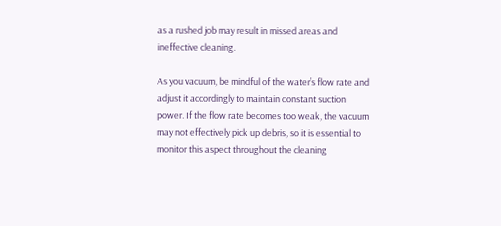as a rushed job may result in missed areas and ineffective cleaning.

As you vacuum, be mindful of the water’s flow rate and adjust it accordingly to maintain constant suction power. If the flow rate becomes too weak, the vacuum may not effectively pick up debris, so it is essential to monitor this aspect throughout the cleaning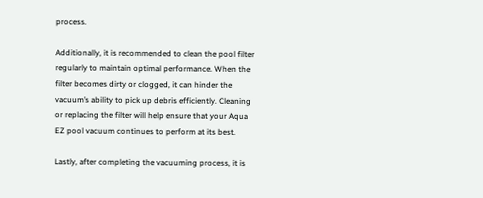process.

Additionally, it is recommended to clean the pool filter regularly to maintain optimal performance. When the filter becomes dirty or clogged, it can hinder the vacuum’s ability to pick up debris efficiently. Cleaning or replacing the filter will help ensure that your Aqua EZ pool vacuum continues to perform at its best.

Lastly, after completing the vacuuming process, it is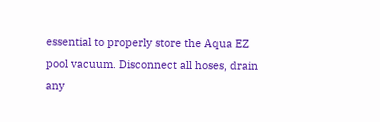essential to properly store the Aqua EZ pool vacuum. Disconnect all hoses, drain any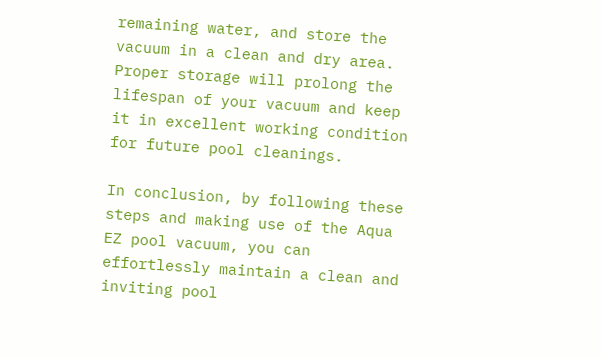remaining water, and store the vacuum in a clean and dry area. Proper storage will prolong the lifespan of your vacuum and keep it in excellent working condition for future pool cleanings.

In conclusion, by following these steps and making use of the Aqua EZ pool vacuum, you can effortlessly maintain a clean and inviting pool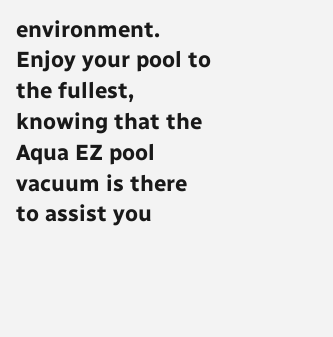environment. Enjoy your pool to the fullest, knowing that the Aqua EZ pool vacuum is there to assist you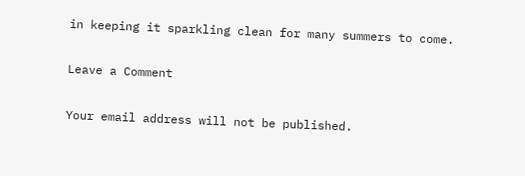in keeping it sparkling clean for many summers to come.

Leave a Comment

Your email address will not be published.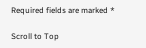Required fields are marked *

Scroll to Top